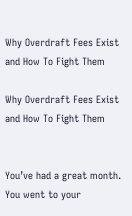Why Overdraft Fees Exist and How To Fight Them

Why Overdraft Fees Exist and How To Fight Them


You’ve had a great month. You went to your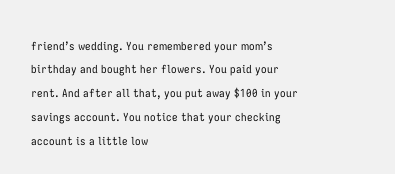friend’s wedding. You remembered your mom’s birthday and bought her flowers. You paid your rent. And after all that, you put away $100 in your savings account. You notice that your checking account is a little low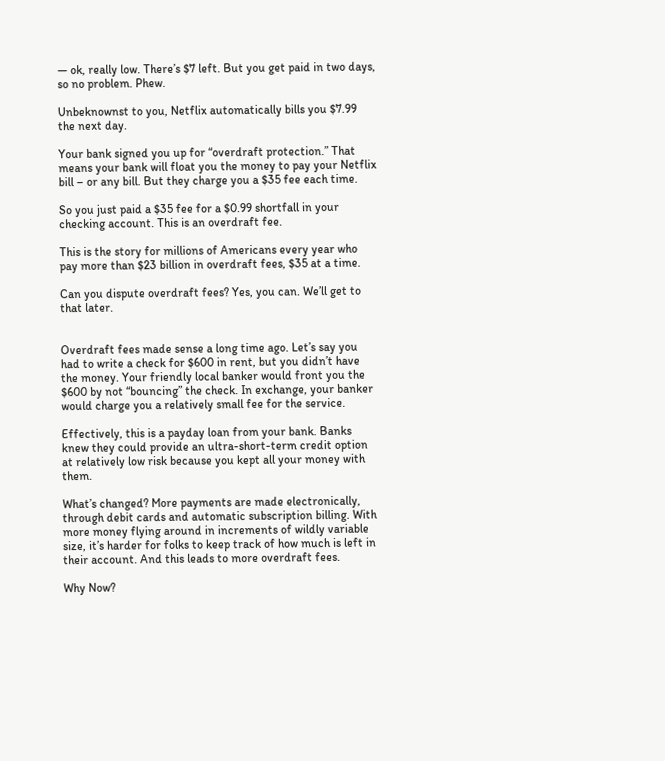— ok, really low. There’s $7 left. But you get paid in two days, so no problem. Phew.

Unbeknownst to you, Netflix automatically bills you $7.99 the next day.

Your bank signed you up for “overdraft protection.” That means your bank will float you the money to pay your Netflix bill – or any bill. But they charge you a $35 fee each time.

So you just paid a $35 fee for a $0.99 shortfall in your checking account. This is an overdraft fee.

This is the story for millions of Americans every year who pay more than $23 billion in overdraft fees, $35 at a time.

Can you dispute overdraft fees? Yes, you can. We’ll get to that later.


Overdraft fees made sense a long time ago. Let’s say you had to write a check for $600 in rent, but you didn’t have the money. Your friendly local banker would front you the $600 by not “bouncing” the check. In exchange, your banker would charge you a relatively small fee for the service.

Effectively, this is a payday loan from your bank. Banks knew they could provide an ultra-short-term credit option at relatively low risk because you kept all your money with them.

What’s changed? More payments are made electronically, through debit cards and automatic subscription billing. With more money flying around in increments of wildly variable size, it’s harder for folks to keep track of how much is left in their account. And this leads to more overdraft fees.

Why Now?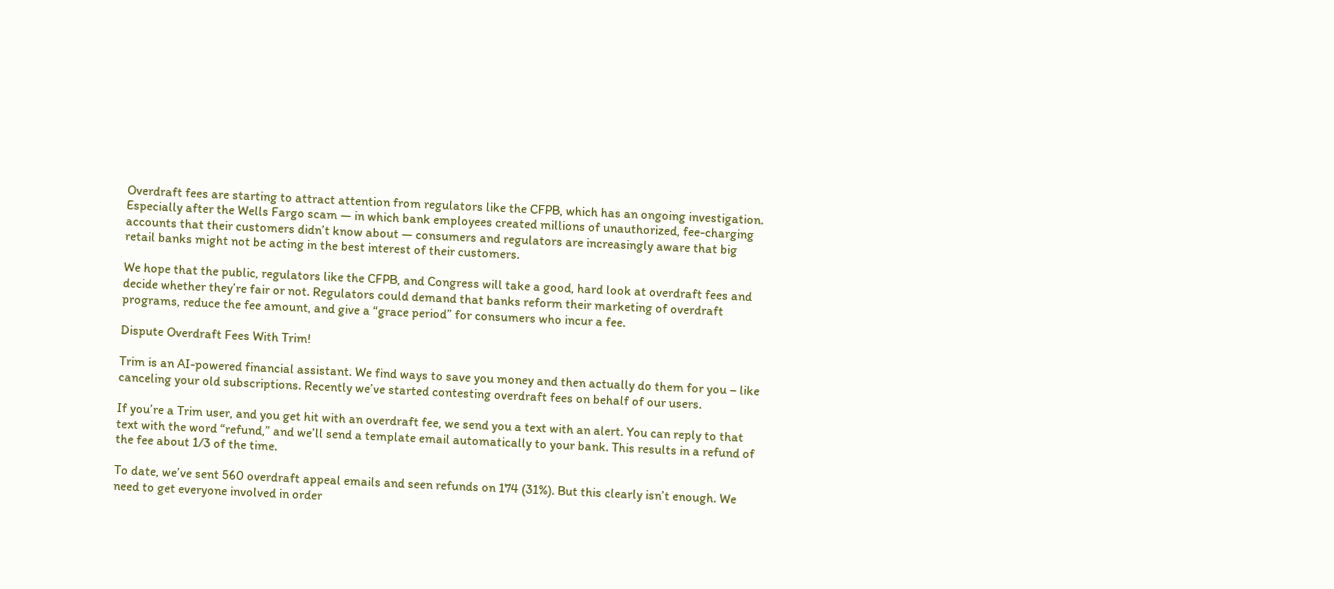Overdraft fees are starting to attract attention from regulators like the CFPB, which has an ongoing investigation. Especially after the Wells Fargo scam — in which bank employees created millions of unauthorized, fee-charging accounts that their customers didn’t know about — consumers and regulators are increasingly aware that big retail banks might not be acting in the best interest of their customers.

We hope that the public, regulators like the CFPB, and Congress will take a good, hard look at overdraft fees and decide whether they’re fair or not. Regulators could demand that banks reform their marketing of overdraft programs, reduce the fee amount, and give a “grace period” for consumers who incur a fee.

Dispute Overdraft Fees With Trim!

Trim is an AI-powered financial assistant. We find ways to save you money and then actually do them for you – like canceling your old subscriptions. Recently we’ve started contesting overdraft fees on behalf of our users.

If you’re a Trim user, and you get hit with an overdraft fee, we send you a text with an alert. You can reply to that text with the word “refund,” and we’ll send a template email automatically to your bank. This results in a refund of the fee about 1/3 of the time.

To date, we’ve sent 560 overdraft appeal emails and seen refunds on 174 (31%). But this clearly isn’t enough. We need to get everyone involved in order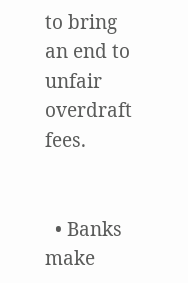to bring an end to unfair overdraft fees.


  • Banks make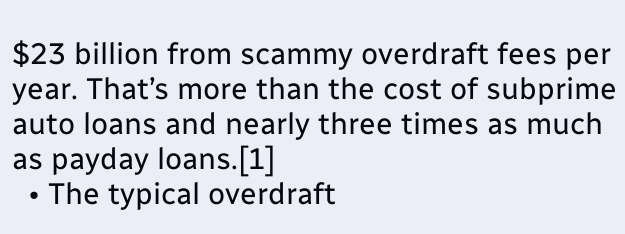$23 billion from scammy overdraft fees per year. That’s more than the cost of subprime auto loans and nearly three times as much as payday loans.[1]
  • The typical overdraft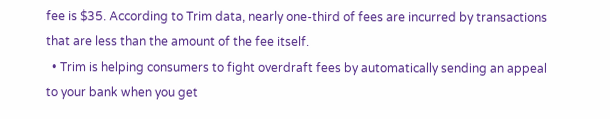fee is $35. According to Trim data, nearly one-third of fees are incurred by transactions that are less than the amount of the fee itself.
  • Trim is helping consumers to fight overdraft fees by automatically sending an appeal to your bank when you get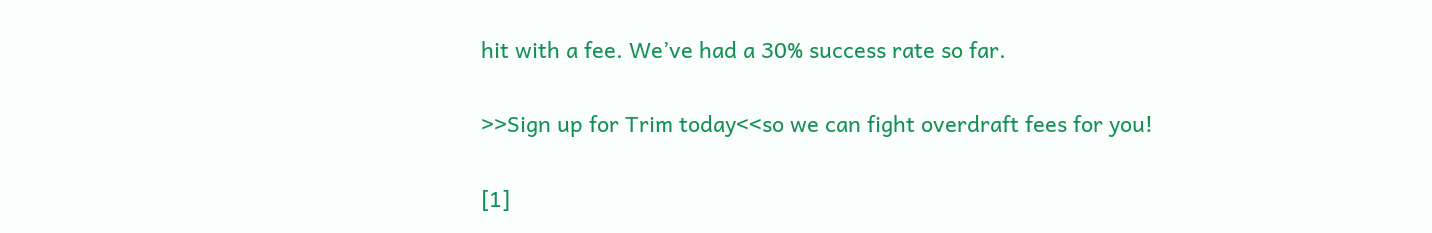hit with a fee. We’ve had a 30% success rate so far.

>>Sign up for Trim today<<so we can fight overdraft fees for you!

[1]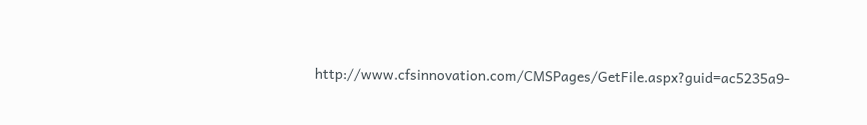http://www.cfsinnovation.com/CMSPages/GetFile.aspx?guid=ac5235a9-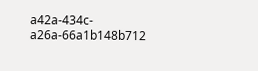a42a-434c-a26a-66a1b148b712